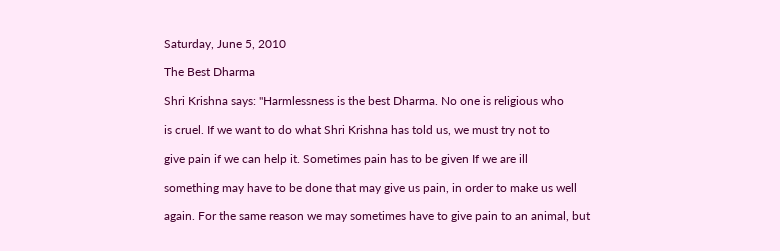Saturday, June 5, 2010

The Best Dharma

Shri Krishna says: "Harmlessness is the best Dharma. No one is religious who

is cruel. If we want to do what Shri Krishna has told us, we must try not to

give pain if we can help it. Sometimes pain has to be given If we are ill

something may have to be done that may give us pain, in order to make us well

again. For the same reason we may sometimes have to give pain to an animal, but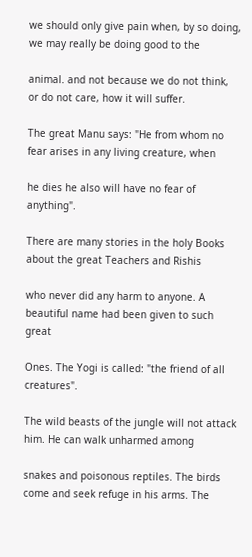we should only give pain when, by so doing, we may really be doing good to the

animal. and not because we do not think, or do not care, how it will suffer.

The great Manu says: "He from whom no fear arises in any living creature, when

he dies he also will have no fear of anything".

There are many stories in the holy Books about the great Teachers and Rishis

who never did any harm to anyone. A beautiful name had been given to such great

Ones. The Yogi is called: "the friend of all creatures".

The wild beasts of the jungle will not attack him. He can walk unharmed among

snakes and poisonous reptiles. The birds come and seek refuge in his arms. The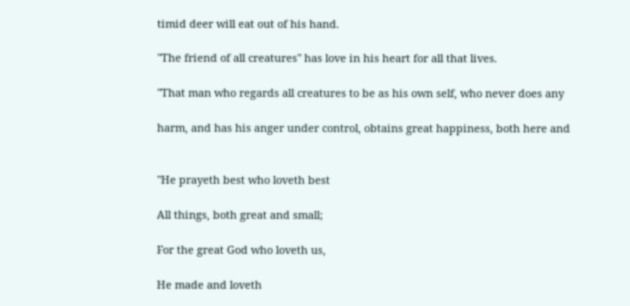timid deer will eat out of his hand.

"The friend of all creatures" has love in his heart for all that lives.

"That man who regards all creatures to be as his own self, who never does any

harm, and has his anger under control, obtains great happiness, both here and


"He prayeth best who loveth best

All things, both great and small;

For the great God who loveth us,

He made and loveth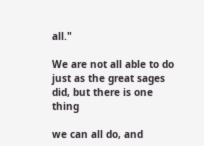all."

We are not all able to do just as the great sages did, but there is one thing

we can all do, and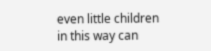even little children in this way can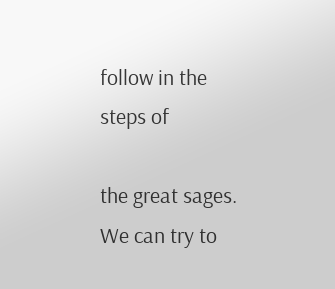follow in the steps of

the great sages. We can try to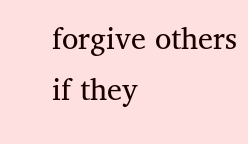forgive others if they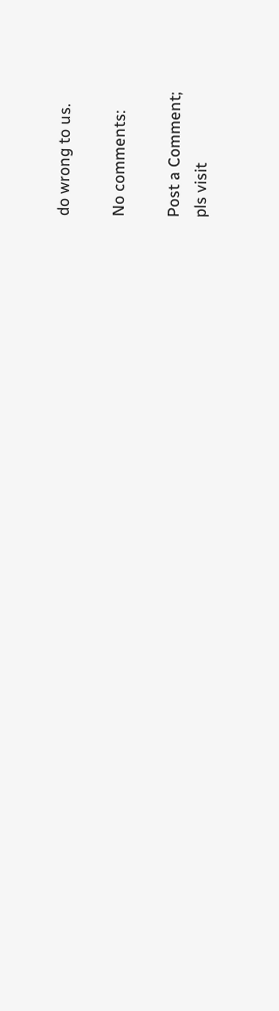do wrong to us.

No comments:

Post a Comment;
pls visit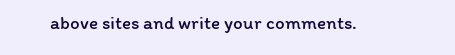above sites and write your comments.